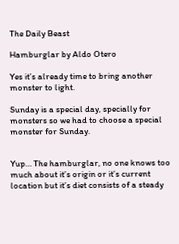The Daily Beast

Hamburglar by Aldo Otero

Yes it’s already time to bring another monster to light.

Sunday is a special day, specially for monsters so we had to choose a special monster for Sunday.


Yup… The hamburglar, no one knows too much about it’s origin or it’s current location but it’s diet consists of a steady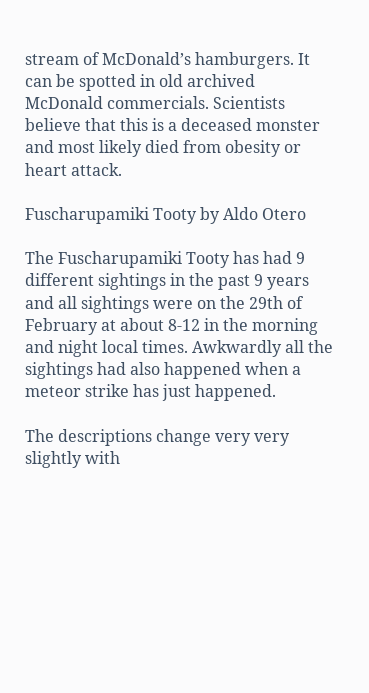stream of McDonald’s hamburgers. It can be spotted in old archived McDonald commercials. Scientists believe that this is a deceased monster and most likely died from obesity or heart attack.

Fuscharupamiki Tooty by Aldo Otero

The Fuscharupamiki Tooty has had 9 different sightings in the past 9 years and all sightings were on the 29th of February at about 8-12 in the morning and night local times. Awkwardly all the sightings had also happened when a meteor strike has just happened.

The descriptions change very very slightly with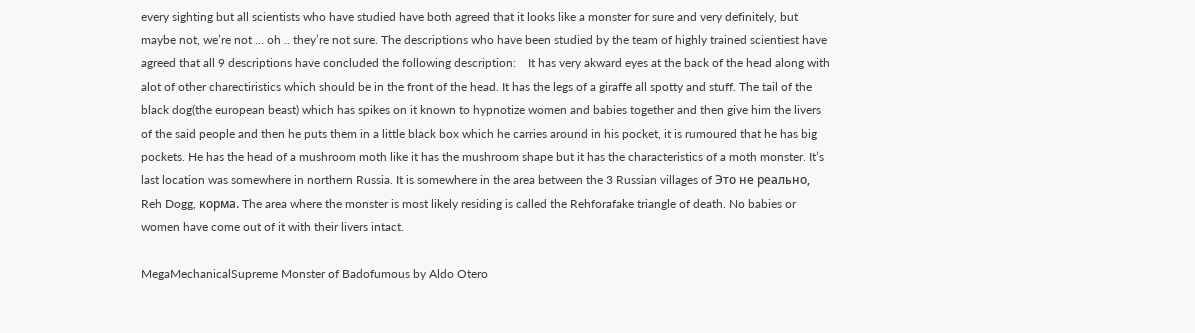every sighting but all scientists who have studied have both agreed that it looks like a monster for sure and very definitely, but maybe not, we’re not … oh .. they’re not sure. The descriptions who have been studied by the team of highly trained scientiest have agreed that all 9 descriptions have concluded the following description:    It has very akward eyes at the back of the head along with alot of other charectiristics which should be in the front of the head. It has the legs of a giraffe all spotty and stuff. The tail of the black dog(the european beast) which has spikes on it known to hypnotize women and babies together and then give him the livers of the said people and then he puts them in a little black box which he carries around in his pocket, it is rumoured that he has big pockets. He has the head of a mushroom moth like it has the mushroom shape but it has the characteristics of a moth monster. It’s last location was somewhere in northern Russia. It is somewhere in the area between the 3 Russian villages of Это не реально, Reh Dogg, корма. The area where the monster is most likely residing is called the Rehforafake triangle of death. No babies or women have come out of it with their livers intact.

MegaMechanicalSupreme Monster of Badofumous by Aldo Otero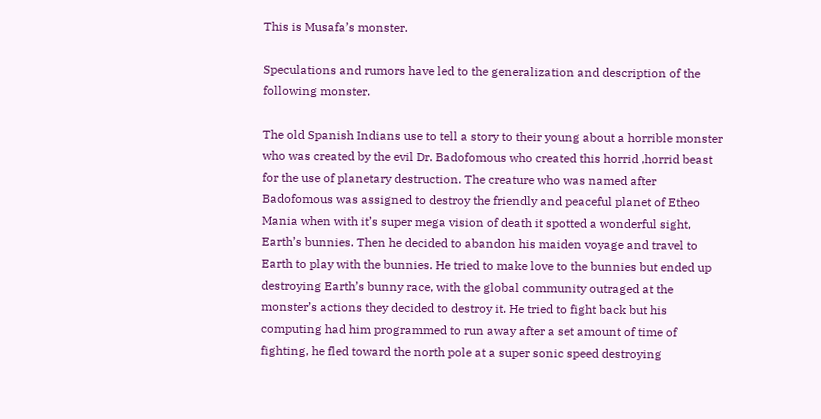This is Musafa’s monster.

Speculations and rumors have led to the generalization and description of the following monster.

The old Spanish Indians use to tell a story to their young about a horrible monster who was created by the evil Dr. Badofomous who created this horrid ,horrid beast for the use of planetary destruction. The creature who was named after Badofomous was assigned to destroy the friendly and peaceful planet of Etheo Mania when with it’s super mega vision of death it spotted a wonderful sight, Earth’s bunnies. Then he decided to abandon his maiden voyage and travel to Earth to play with the bunnies. He tried to make love to the bunnies but ended up destroying Earth’s bunny race, with the global community outraged at the monster’s actions they decided to destroy it. He tried to fight back but his computing had him programmed to run away after a set amount of time of fighting, he fled toward the north pole at a super sonic speed destroying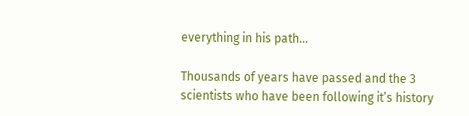everything in his path…

Thousands of years have passed and the 3 scientists who have been following it’s history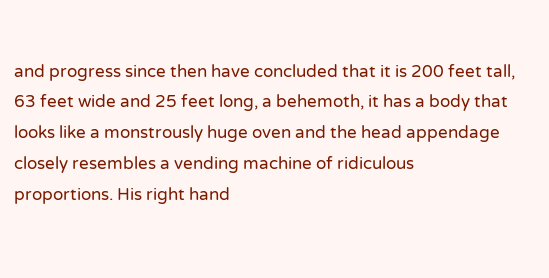and progress since then have concluded that it is 200 feet tall, 63 feet wide and 25 feet long, a behemoth, it has a body that looks like a monstrously huge oven and the head appendage closely resembles a vending machine of ridiculous proportions. His right hand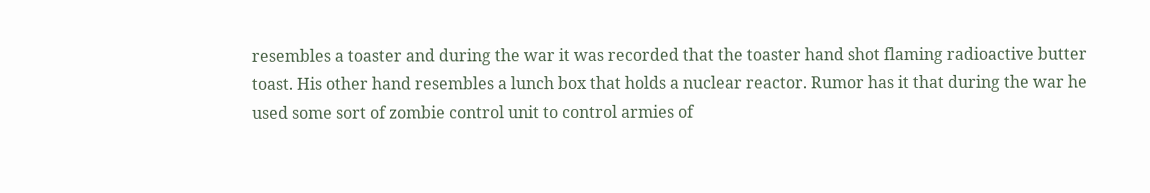resembles a toaster and during the war it was recorded that the toaster hand shot flaming radioactive butter toast. His other hand resembles a lunch box that holds a nuclear reactor. Rumor has it that during the war he used some sort of zombie control unit to control armies of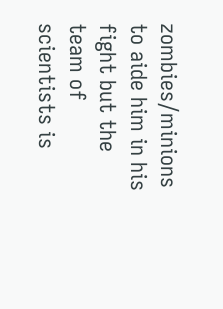zombies/minions to aide him in his fight but the team of scientists is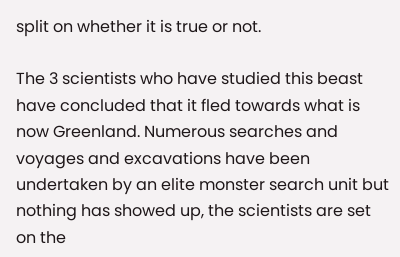split on whether it is true or not.

The 3 scientists who have studied this beast have concluded that it fled towards what is now Greenland. Numerous searches and voyages and excavations have been undertaken by an elite monster search unit but nothing has showed up, the scientists are set on the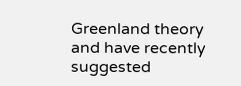Greenland theory and have recently suggested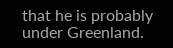that he is probably under Greenland.